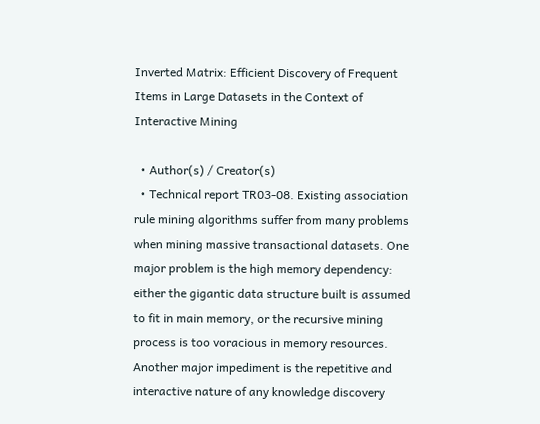Inverted Matrix: Efficient Discovery of Frequent Items in Large Datasets in the Context of Interactive Mining

  • Author(s) / Creator(s)
  • Technical report TR03-08. Existing association rule mining algorithms suffer from many problems when mining massive transactional datasets. One major problem is the high memory dependency: either the gigantic data structure built is assumed to fit in main memory, or the recursive mining process is too voracious in memory resources. Another major impediment is the repetitive and interactive nature of any knowledge discovery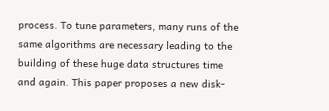process. To tune parameters, many runs of the same algorithms are necessary leading to the building of these huge data structures time and again. This paper proposes a new disk-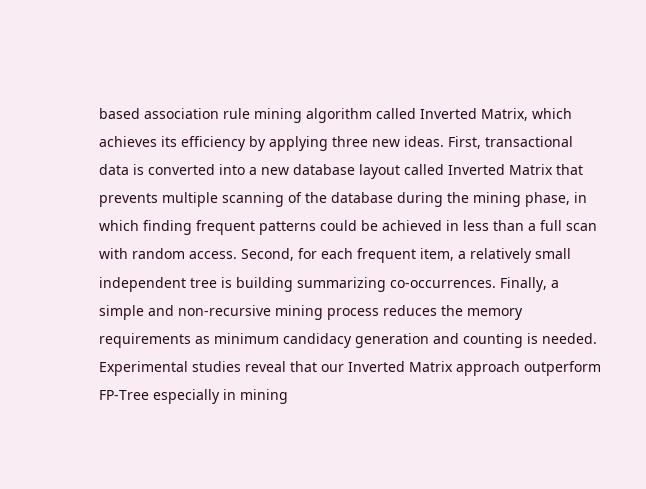based association rule mining algorithm called Inverted Matrix, which achieves its efficiency by applying three new ideas. First, transactional data is converted into a new database layout called Inverted Matrix that prevents multiple scanning of the database during the mining phase, in which finding frequent patterns could be achieved in less than a full scan with random access. Second, for each frequent item, a relatively small independent tree is building summarizing co-occurrences. Finally, a simple and non-recursive mining process reduces the memory requirements as minimum candidacy generation and counting is needed. Experimental studies reveal that our Inverted Matrix approach outperform FP-Tree especially in mining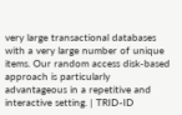very large transactional databases with a very large number of unique items. Our random access disk-based approach is particularly advantageous in a repetitive and interactive setting. | TRID-ID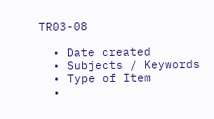TR03-08

  • Date created
  • Subjects / Keywords
  • Type of Item
  •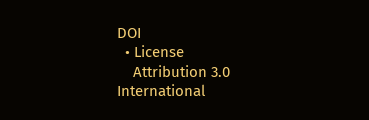DOI
  • License
    Attribution 3.0 International